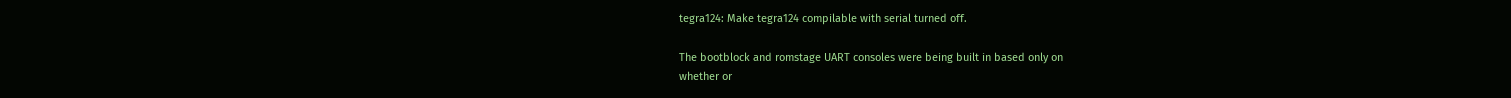tegra124: Make tegra124 compilable with serial turned off.

The bootblock and romstage UART consoles were being built in based only on
whether or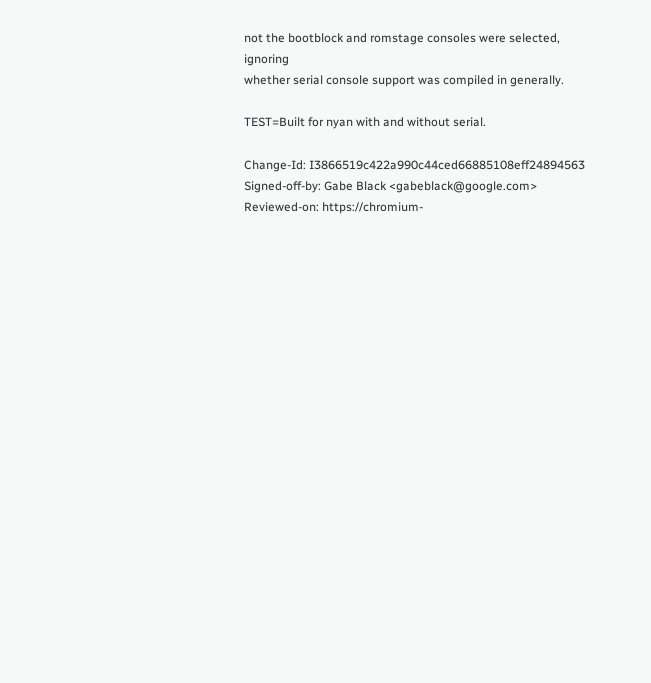not the bootblock and romstage consoles were selected, ignoring
whether serial console support was compiled in generally.

TEST=Built for nyan with and without serial.

Change-Id: I3866519c422a990c44ced66885108eff24894563
Signed-off-by: Gabe Black <gabeblack@google.com>
Reviewed-on: https://chromium-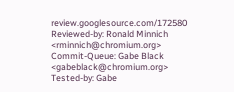review.googlesource.com/172580
Reviewed-by: Ronald Minnich <rminnich@chromium.org>
Commit-Queue: Gabe Black <gabeblack@chromium.org>
Tested-by: Gabe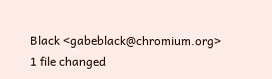Black <gabeblack@chromium.org>
1 file changed